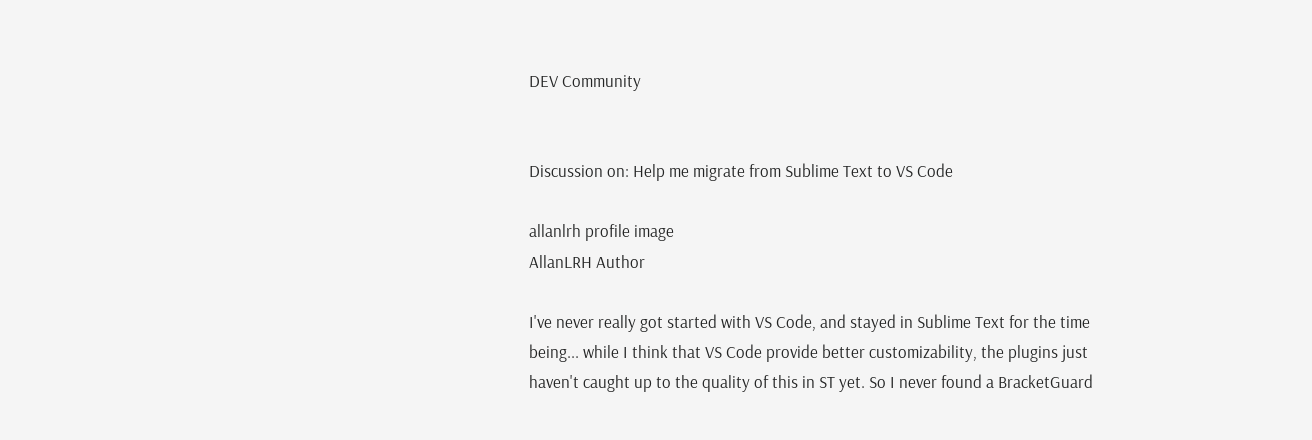DEV Community


Discussion on: Help me migrate from Sublime Text to VS Code

allanlrh profile image
AllanLRH Author

I've never really got started with VS Code, and stayed in Sublime Text for the time being... while I think that VS Code provide better customizability, the plugins just haven't caught up to the quality of this in ST yet. So I never found a BracketGuard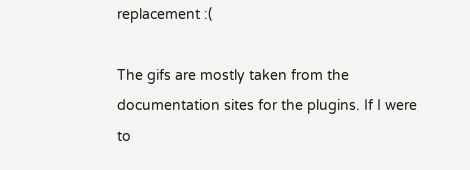replacement :(

The gifs are mostly taken from the documentation sites for the plugins. If I were to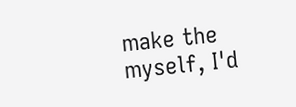make the myself, I'd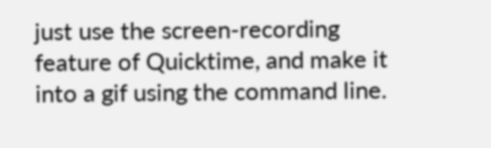just use the screen-recording feature of Quicktime, and make it into a gif using the command line.